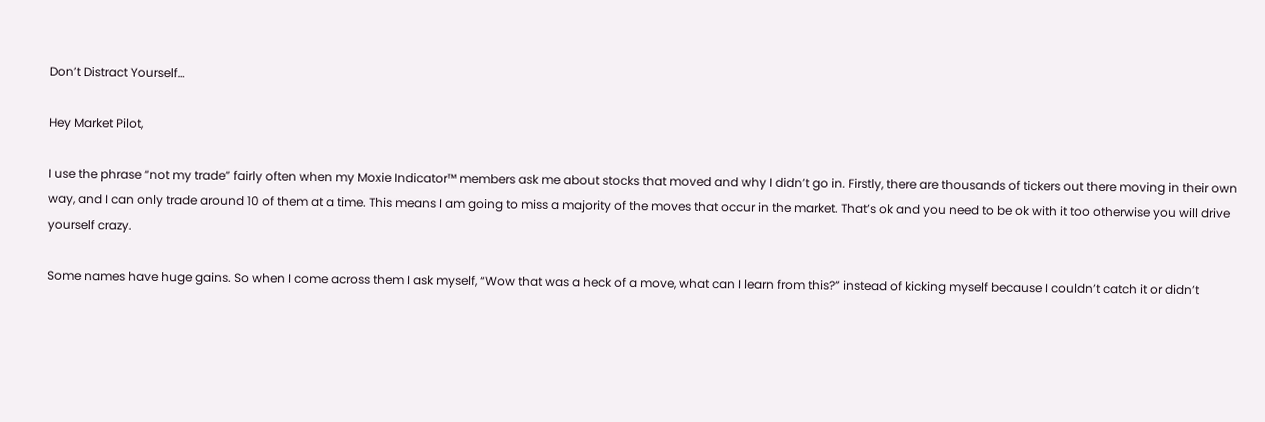Don’t Distract Yourself…

Hey Market Pilot,

I use the phrase “not my trade” fairly often when my Moxie Indicator™ members ask me about stocks that moved and why I didn’t go in. Firstly, there are thousands of tickers out there moving in their own way, and I can only trade around 10 of them at a time. This means I am going to miss a majority of the moves that occur in the market. That’s ok and you need to be ok with it too otherwise you will drive yourself crazy.

Some names have huge gains. So when I come across them I ask myself, “Wow that was a heck of a move, what can I learn from this?” instead of kicking myself because I couldn’t catch it or didn’t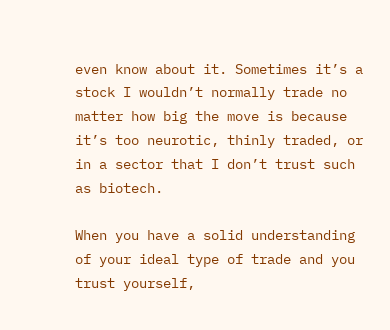even know about it. Sometimes it’s a stock I wouldn’t normally trade no matter how big the move is because it’s too neurotic, thinly traded, or in a sector that I don’t trust such as biotech.

When you have a solid understanding of your ideal type of trade and you trust yourself,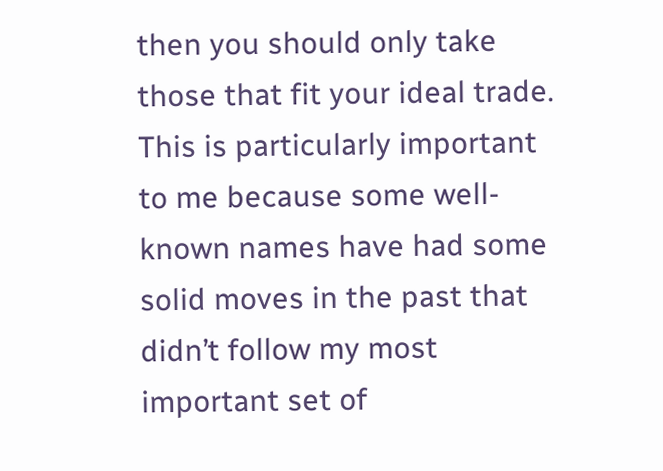then you should only take those that fit your ideal trade. This is particularly important to me because some well-known names have had some solid moves in the past that didn’t follow my most important set of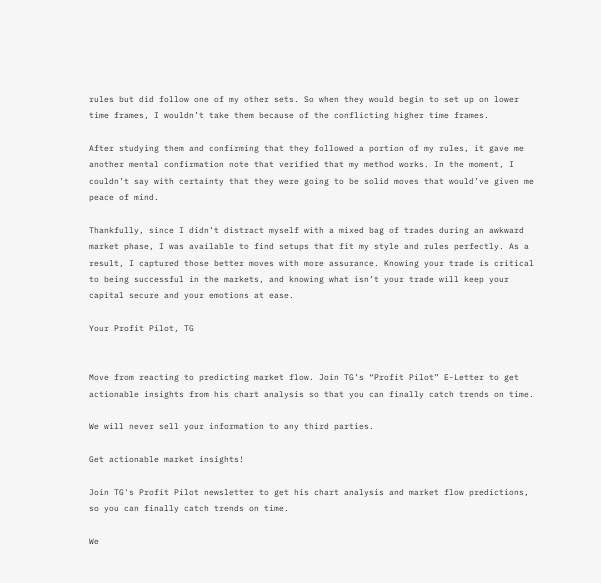rules but did follow one of my other sets. So when they would begin to set up on lower time frames, I wouldn’t take them because of the conflicting higher time frames.

After studying them and confirming that they followed a portion of my rules, it gave me another mental confirmation note that verified that my method works. In the moment, I couldn’t say with certainty that they were going to be solid moves that would’ve given me peace of mind.

Thankfully, since I didn’t distract myself with a mixed bag of trades during an awkward market phase, I was available to find setups that fit my style and rules perfectly. As a result, I captured those better moves with more assurance. Knowing your trade is critical to being successful in the markets, and knowing what isn’t your trade will keep your capital secure and your emotions at ease.

Your Profit Pilot, TG


Move from reacting to predicting market flow. Join TG’s “Profit Pilot” E-Letter to get actionable insights from his chart analysis so that you can finally catch trends on time.

We will never sell your information to any third parties.

Get actionable market insights!

Join TG's Profit Pilot newsletter to get his chart analysis and market flow predictions, so you can finally catch trends on time.

We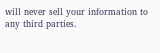will never sell your information to any third parties.